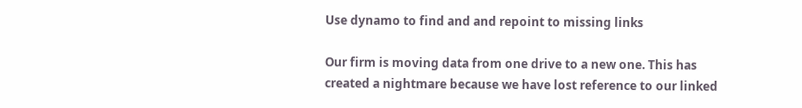Use dynamo to find and and repoint to missing links

Our firm is moving data from one drive to a new one. This has created a nightmare because we have lost reference to our linked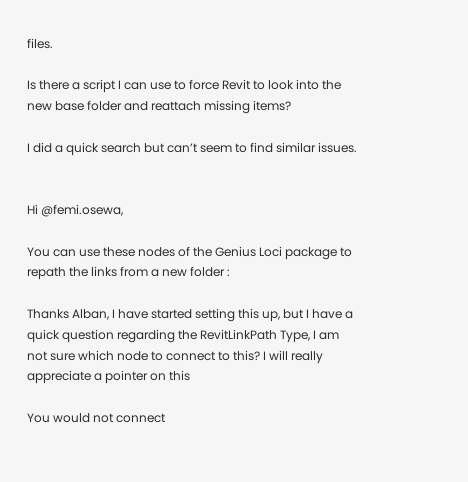files.

Is there a script I can use to force Revit to look into the new base folder and reattach missing items?

I did a quick search but can’t seem to find similar issues.


Hi @femi.osewa,

You can use these nodes of the Genius Loci package to repath the links from a new folder :

Thanks Alban, I have started setting this up, but I have a quick question regarding the RevitLinkPath Type, I am not sure which node to connect to this? I will really appreciate a pointer on this

You would not connect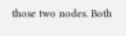those two nodes. Both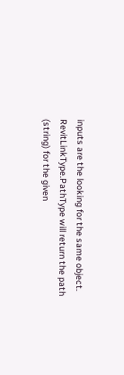inputs are the looking for the same object. RevitLinkType.PathType will return the path (string) for the given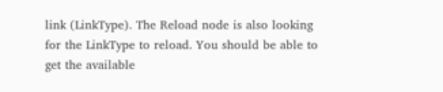link (LinkType). The Reload node is also looking for the LinkType to reload. You should be able to get the available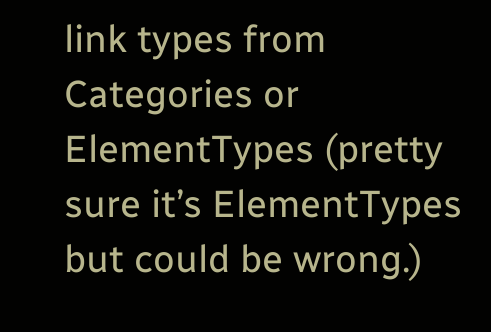link types from Categories or ElementTypes (pretty sure it’s ElementTypes but could be wrong.)